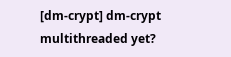[dm-crypt] dm-crypt multithreaded yet?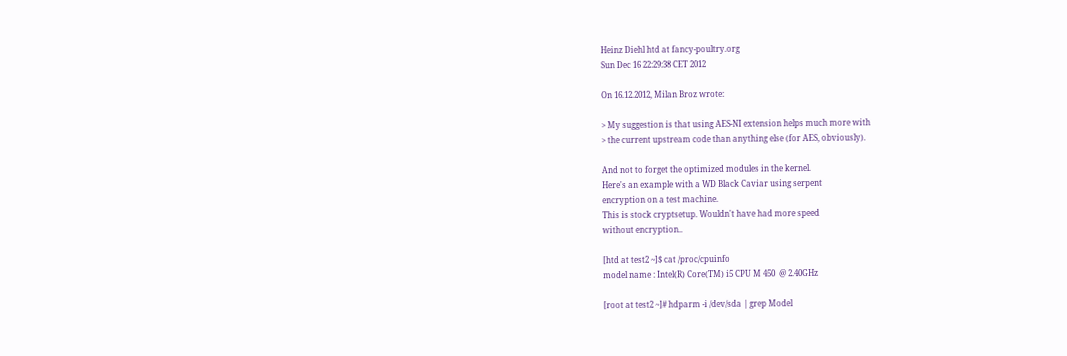Heinz Diehl htd at fancy-poultry.org
Sun Dec 16 22:29:38 CET 2012

On 16.12.2012, Milan Broz wrote:

> My suggestion is that using AES-NI extension helps much more with
> the current upstream code than anything else (for AES, obviously).

And not to forget the optimized modules in the kernel.
Here's an example with a WD Black Caviar using serpent
encryption on a test machine.
This is stock cryptsetup. Wouldn't have had more speed
without encryption..

[htd at test2 ~]$ cat /proc/cpuinfo
model name : Intel(R) Core(TM) i5 CPU M 450  @ 2.40GHz

[root at test2 ~]# hdparm -i /dev/sda | grep Model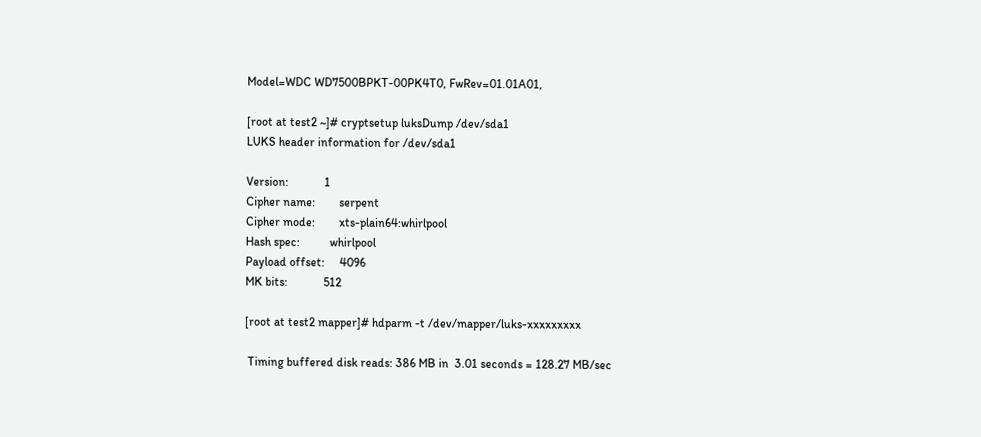Model=WDC WD7500BPKT-00PK4T0, FwRev=01.01A01,

[root at test2 ~]# cryptsetup luksDump /dev/sda1
LUKS header information for /dev/sda1

Version:            1
Cipher name:        serpent
Cipher mode:        xts-plain64:whirlpool
Hash spec:          whirlpool
Payload offset:     4096
MK bits:            512

[root at test2 mapper]# hdparm -t /dev/mapper/luks-xxxxxxxxx

 Timing buffered disk reads: 386 MB in  3.01 seconds = 128.27 MB/sec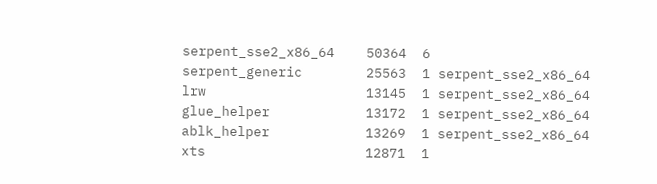serpent_sse2_x86_64    50364  6
serpent_generic        25563  1 serpent_sse2_x86_64
lrw                    13145  1 serpent_sse2_x86_64
glue_helper            13172  1 serpent_sse2_x86_64
ablk_helper            13269  1 serpent_sse2_x86_64
xts                    12871  1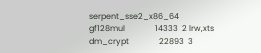serpent_sse2_x86_64
gf128mul               14333  2 lrw,xts
dm_crypt               22893  3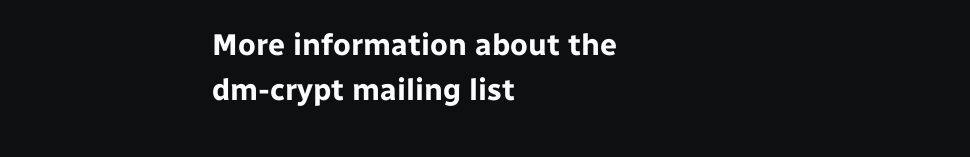More information about the dm-crypt mailing list